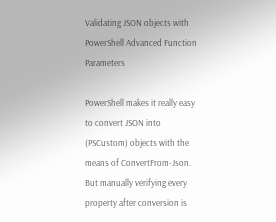Validating JSON objects with PowerShell Advanced Function Parameters

PowerShell makes it really easy to convert JSON into (PSCustom) objects with the means of ConvertFrom-Json. But manually verifying every property after conversion is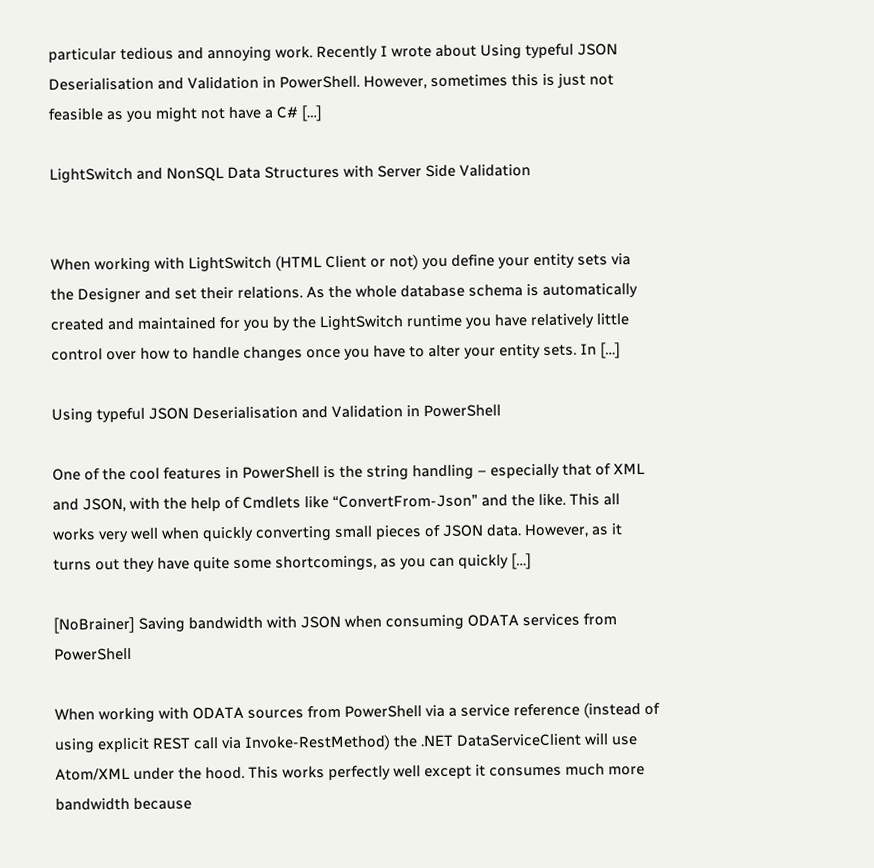particular tedious and annoying work. Recently I wrote about Using typeful JSON Deserialisation and Validation in PowerShell. However, sometimes this is just not feasible as you might not have a C# […]

LightSwitch and NonSQL Data Structures with Server Side Validation


When working with LightSwitch (HTML Client or not) you define your entity sets via the Designer and set their relations. As the whole database schema is automatically created and maintained for you by the LightSwitch runtime you have relatively little control over how to handle changes once you have to alter your entity sets. In […]

Using typeful JSON Deserialisation and Validation in PowerShell

One of the cool features in PowerShell is the string handling – especially that of XML and JSON, with the help of Cmdlets like “ConvertFrom-Json” and the like. This all works very well when quickly converting small pieces of JSON data. However, as it turns out they have quite some shortcomings, as you can quickly […]

[NoBrainer] Saving bandwidth with JSON when consuming ODATA services from PowerShell

When working with ODATA sources from PowerShell via a service reference (instead of using explicit REST call via Invoke-RestMethod) the .NET DataServiceClient will use Atom/XML under the hood. This works perfectly well except it consumes much more bandwidth because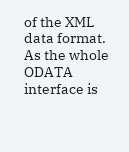of the XML data format. As the whole ODATA interface is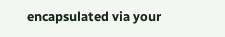encapsulated via your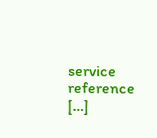service reference […]